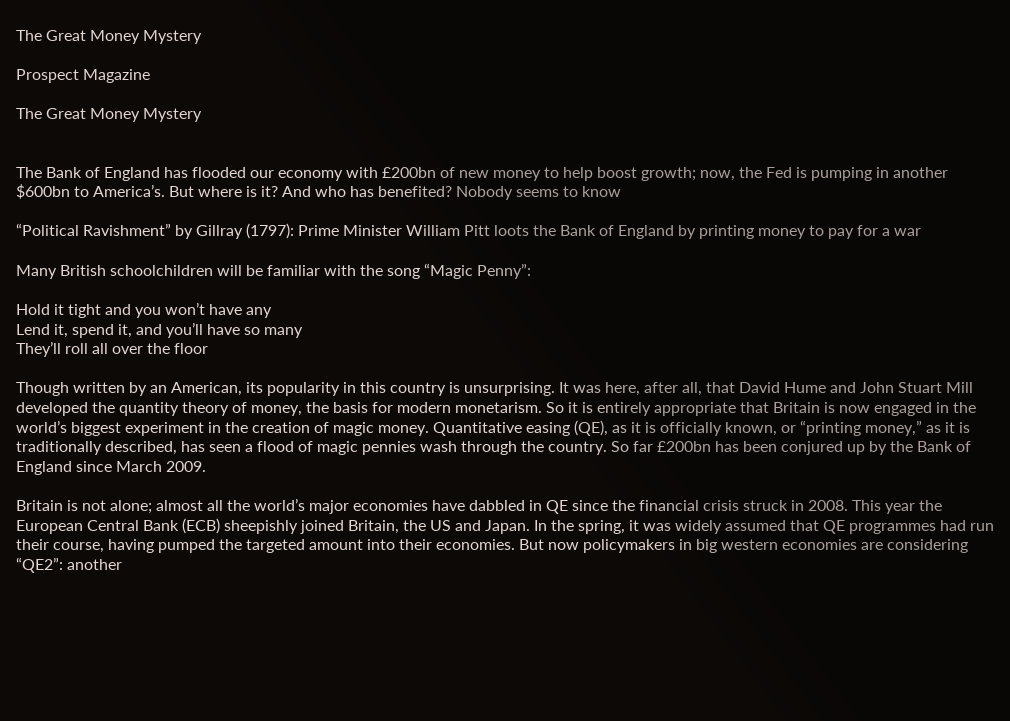The Great Money Mystery

Prospect Magazine

The Great Money Mystery


The Bank of England has flooded our economy with £200bn of new money to help boost growth; now, the Fed is pumping in another $600bn to America’s. But where is it? And who has benefited? Nobody seems to know

“Political Ravishment” by Gillray (1797): Prime Minister William Pitt loots the Bank of England by printing money to pay for a war

Many British schoolchildren will be familiar with the song “Magic Penny”:

Hold it tight and you won’t have any
Lend it, spend it, and you’ll have so many
They’ll roll all over the floor

Though written by an American, its popularity in this country is unsurprising. It was here, after all, that David Hume and John Stuart Mill developed the quantity theory of money, the basis for modern monetarism. So it is entirely appropriate that Britain is now engaged in the world’s biggest experiment in the creation of magic money. Quantitative easing (QE), as it is officially known, or “printing money,” as it is traditionally described, has seen a flood of magic pennies wash through the country. So far £200bn has been conjured up by the Bank of England since March 2009.

Britain is not alone; almost all the world’s major economies have dabbled in QE since the financial crisis struck in 2008. This year the European Central Bank (ECB) sheepishly joined Britain, the US and Japan. In the spring, it was widely assumed that QE programmes had run their course, having pumped the targeted amount into their economies. But now policymakers in big western economies are considering “QE2”: another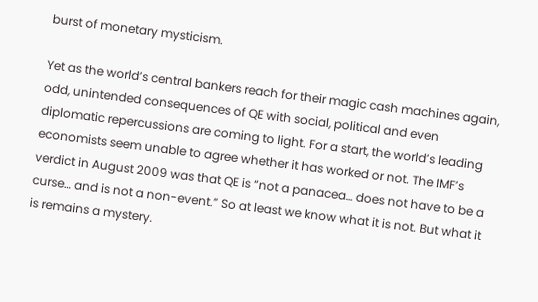burst of monetary mysticism.

Yet as the world’s central bankers reach for their magic cash machines again, odd, unintended consequences of QE with social, political and even diplomatic repercussions are coming to light. For a start, the world’s leading economists seem unable to agree whether it has worked or not. The IMF’s verdict in August 2009 was that QE is “not a panacea… does not have to be a curse… and is not a non-event.” So at least we know what it is not. But what it is remains a mystery.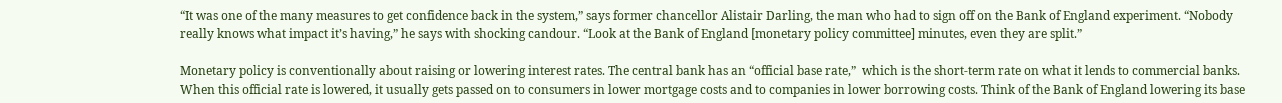“It was one of the many measures to get confidence back in the system,” says former chancellor Alistair Darling, the man who had to sign off on the Bank of England experiment. “Nobody really knows what impact it’s having,” he says with shocking candour. “Look at the Bank of England [monetary policy committee] minutes, even they are split.”

Monetary policy is conventionally about raising or lowering interest rates. The central bank has an “official base rate,”  which is the short-term rate on what it lends to commercial banks. When this official rate is lowered, it usually gets passed on to consumers in lower mortgage costs and to companies in lower borrowing costs. Think of the Bank of England lowering its base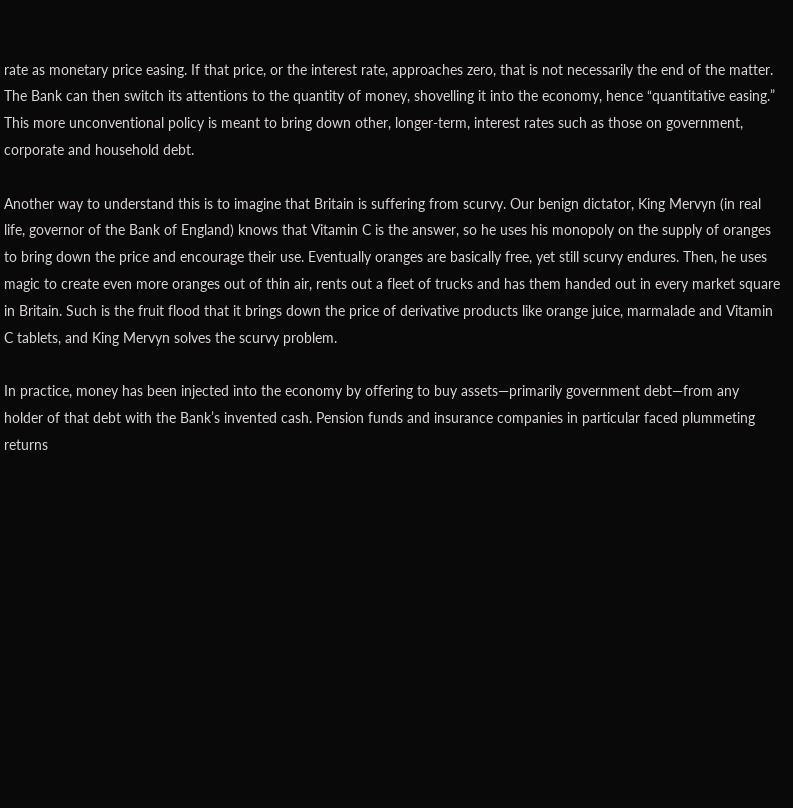rate as monetary price easing. If that price, or the interest rate, approaches zero, that is not necessarily the end of the matter. The Bank can then switch its attentions to the quantity of money, shovelling it into the economy, hence “quantitative easing.” This more unconventional policy is meant to bring down other, longer-term, interest rates such as those on government, corporate and household debt.

Another way to understand this is to imagine that Britain is suffering from scurvy. Our benign dictator, King Mervyn (in real life, governor of the Bank of England) knows that Vitamin C is the answer, so he uses his monopoly on the supply of oranges to bring down the price and encourage their use. Eventually oranges are basically free, yet still scurvy endures. Then, he uses magic to create even more oranges out of thin air, rents out a fleet of trucks and has them handed out in every market square in Britain. Such is the fruit flood that it brings down the price of derivative products like orange juice, marmalade and Vitamin C tablets, and King Mervyn solves the scurvy problem.

In practice, money has been injected into the economy by offering to buy assets—primarily government debt—from any holder of that debt with the Bank’s invented cash. Pension funds and insurance companies in particular faced plummeting returns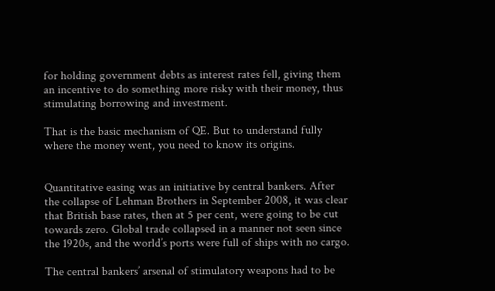for holding government debts as interest rates fell, giving them an incentive to do something more risky with their money, thus stimulating borrowing and investment.

That is the basic mechanism of QE. But to understand fully where the money went, you need to know its origins.


Quantitative easing was an initiative by central bankers. After the collapse of Lehman Brothers in September 2008, it was clear that British base rates, then at 5 per cent, were going to be cut towards zero. Global trade collapsed in a manner not seen since the 1920s, and the world’s ports were full of ships with no cargo.

The central bankers’ arsenal of stimulatory weapons had to be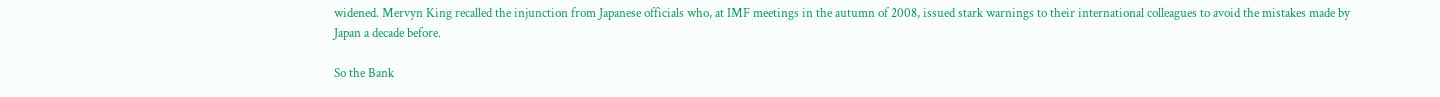widened. Mervyn King recalled the injunction from Japanese officials who, at IMF meetings in the autumn of 2008, issued stark warnings to their international colleagues to avoid the mistakes made by Japan a decade before.

So the Bank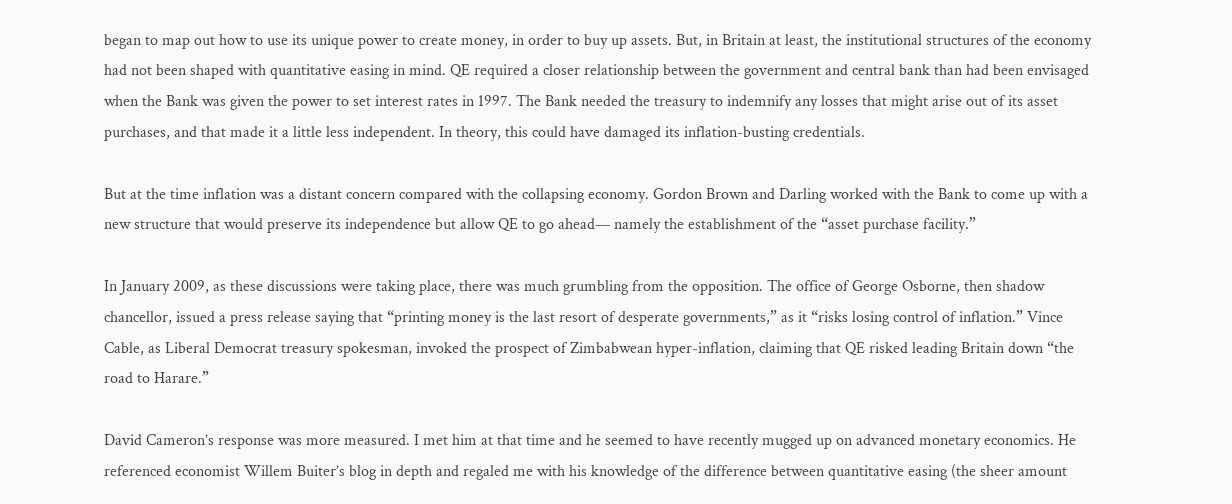began to map out how to use its unique power to create money, in order to buy up assets. But, in Britain at least, the institutional structures of the economy had not been shaped with quantitative easing in mind. QE required a closer relationship between the government and central bank than had been envisaged when the Bank was given the power to set interest rates in 1997. The Bank needed the treasury to indemnify any losses that might arise out of its asset purchases, and that made it a little less independent. In theory, this could have damaged its inflation-busting credentials.

But at the time inflation was a distant concern compared with the collapsing economy. Gordon Brown and Darling worked with the Bank to come up with a new structure that would preserve its independence but allow QE to go ahead— namely the establishment of the “asset purchase facility.”

In January 2009, as these discussions were taking place, there was much grumbling from the opposition. The office of George Osborne, then shadow chancellor, issued a press release saying that “printing money is the last resort of desperate governments,” as it “risks losing control of inflation.” Vince Cable, as Liberal Democrat treasury spokesman, invoked the prospect of Zimbabwean hyper-inflation, claiming that QE risked leading Britain down “the road to Harare.”

David Cameron’s response was more measured. I met him at that time and he seemed to have recently mugged up on advanced monetary economics. He referenced economist Willem Buiter’s blog in depth and regaled me with his knowledge of the difference between quantitative easing (the sheer amount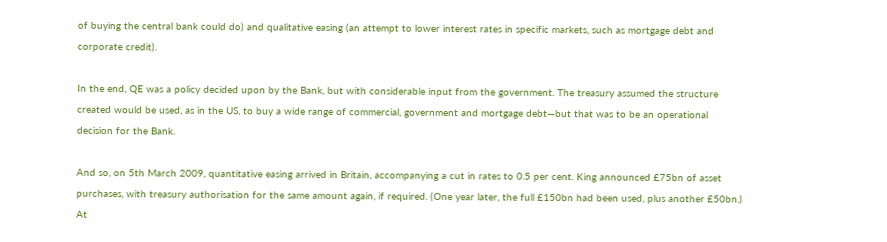of buying the central bank could do) and qualitative easing (an attempt to lower interest rates in specific markets, such as mortgage debt and corporate credit).

In the end, QE was a policy decided upon by the Bank, but with considerable input from the government. The treasury assumed the structure created would be used, as in the US, to buy a wide range of commercial, government and mortgage debt—but that was to be an operational decision for the Bank.

And so, on 5th March 2009, quantitative easing arrived in Britain, accompanying a cut in rates to 0.5 per cent. King announced £75bn of asset purchases, with treasury authorisation for the same amount again, if required. (One year later, the full £150bn had been used, plus another £50bn.) At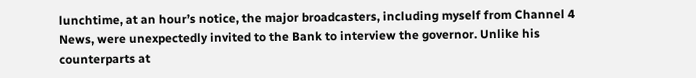lunchtime, at an hour’s notice, the major broadcasters, including myself from Channel 4 News, were unexpectedly invited to the Bank to interview the governor. Unlike his counterparts at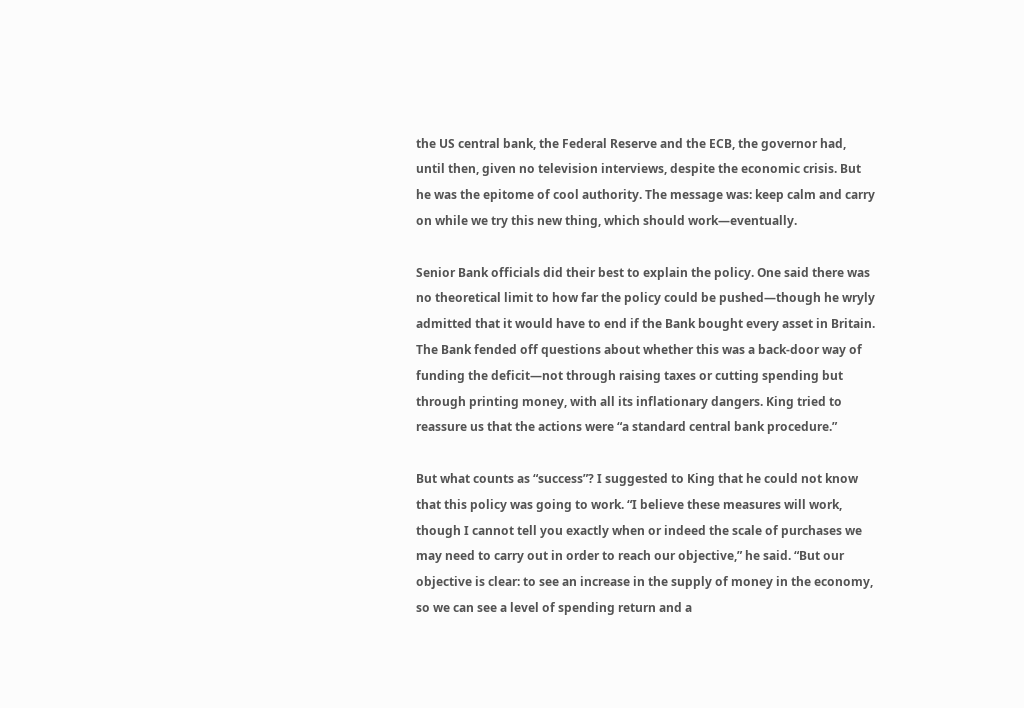the US central bank, the Federal Reserve and the ECB, the governor had, until then, given no television interviews, despite the economic crisis. But he was the epitome of cool authority. The message was: keep calm and carry on while we try this new thing, which should work—eventually.

Senior Bank officials did their best to explain the policy. One said there was no theoretical limit to how far the policy could be pushed—though he wryly admitted that it would have to end if the Bank bought every asset in Britain. The Bank fended off questions about whether this was a back-door way of funding the deficit—not through raising taxes or cutting spending but through printing money, with all its inflationary dangers. King tried to reassure us that the actions were “a standard central bank procedure.”

But what counts as “success”? I suggested to King that he could not know that this policy was going to work. “I believe these measures will work, though I cannot tell you exactly when or indeed the scale of purchases we may need to carry out in order to reach our objective,” he said. “But our objective is clear: to see an increase in the supply of money in the economy, so we can see a level of spending return and a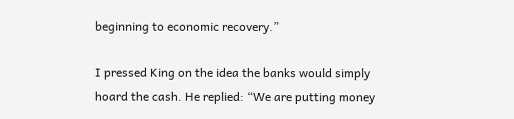beginning to economic recovery.”

I pressed King on the idea the banks would simply hoard the cash. He replied: “We are putting money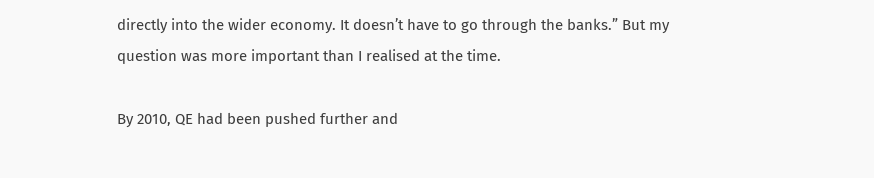directly into the wider economy. It doesn’t have to go through the banks.” But my question was more important than I realised at the time.

By 2010, QE had been pushed further and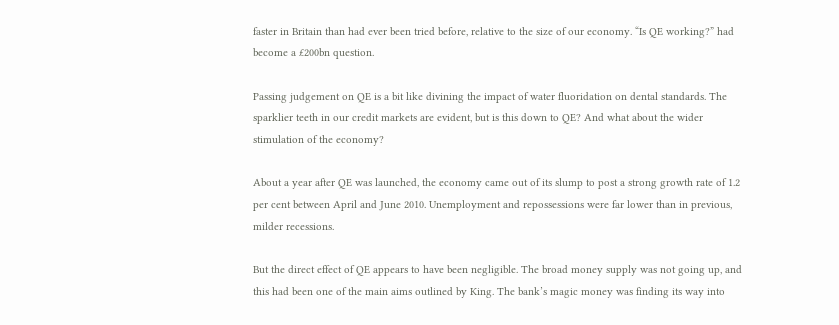faster in Britain than had ever been tried before, relative to the size of our economy. “Is QE working?” had become a £200bn question.

Passing judgement on QE is a bit like divining the impact of water fluoridation on dental standards. The sparklier teeth in our credit markets are evident, but is this down to QE? And what about the wider stimulation of the economy?

About a year after QE was launched, the economy came out of its slump to post a strong growth rate of 1.2 per cent between April and June 2010. Unemployment and repossessions were far lower than in previous, milder recessions.

But the direct effect of QE appears to have been negligible. The broad money supply was not going up, and this had been one of the main aims outlined by King. The bank’s magic money was finding its way into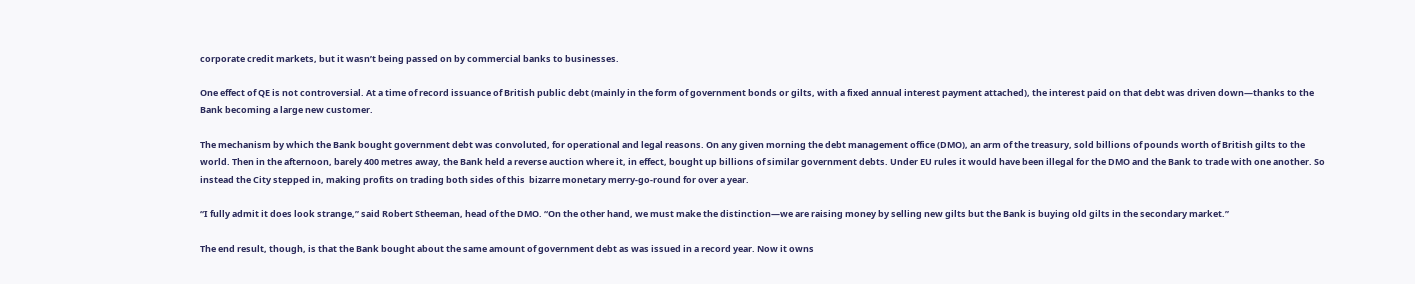corporate credit markets, but it wasn’t being passed on by commercial banks to businesses.

One effect of QE is not controversial. At a time of record issuance of British public debt (mainly in the form of government bonds or gilts, with a fixed annual interest payment attached), the interest paid on that debt was driven down—thanks to the Bank becoming a large new customer.

The mechanism by which the Bank bought government debt was convoluted, for operational and legal reasons. On any given morning the debt management office (DMO), an arm of the treasury, sold billions of pounds worth of British gilts to the world. Then in the afternoon, barely 400 metres away, the Bank held a reverse auction where it, in effect, bought up billions of similar government debts. Under EU rules it would have been illegal for the DMO and the Bank to trade with one another. So instead the City stepped in, making profits on trading both sides of this  bizarre monetary merry-go-round for over a year.

“I fully admit it does look strange,” said Robert Stheeman, head of the DMO. “On the other hand, we must make the distinction—we are raising money by selling new gilts but the Bank is buying old gilts in the secondary market.”

The end result, though, is that the Bank bought about the same amount of government debt as was issued in a record year. Now it owns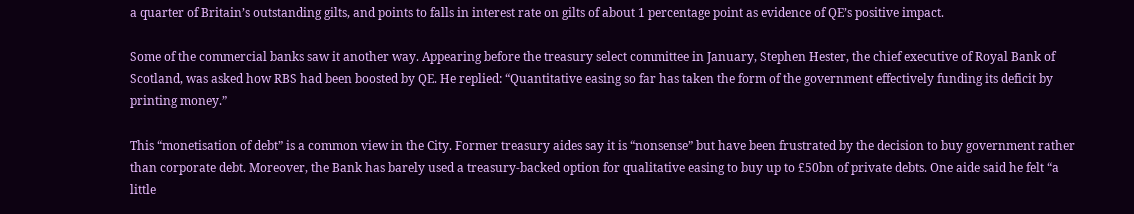a quarter of Britain’s outstanding gilts, and points to falls in interest rate on gilts of about 1 percentage point as evidence of QE’s positive impact.

Some of the commercial banks saw it another way. Appearing before the treasury select committee in January, Stephen Hester, the chief executive of Royal Bank of Scotland, was asked how RBS had been boosted by QE. He replied: “Quantitative easing so far has taken the form of the government effectively funding its deficit by printing money.”

This “monetisation of debt” is a common view in the City. Former treasury aides say it is “nonsense” but have been frustrated by the decision to buy government rather than corporate debt. Moreover, the Bank has barely used a treasury-backed option for qualitative easing to buy up to £50bn of private debts. One aide said he felt “a little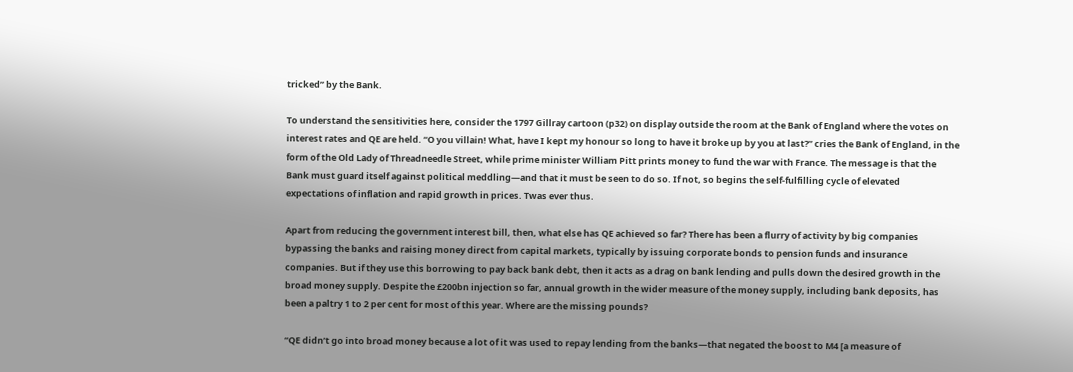tricked” by the Bank.

To understand the sensitivities here, consider the 1797 Gillray cartoon (p32) on display outside the room at the Bank of England where the votes on interest rates and QE are held. “O you villain! What, have I kept my honour so long to have it broke up by you at last?” cries the Bank of England, in the form of the Old Lady of Threadneedle Street, while prime minister William Pitt prints money to fund the war with France. The message is that the Bank must guard itself against political meddling—and that it must be seen to do so. If not, so begins the self-fulfilling cycle of elevated expectations of inflation and rapid growth in prices. Twas ever thus.

Apart from reducing the government interest bill, then, what else has QE achieved so far? There has been a flurry of activity by big companies bypassing the banks and raising money direct from capital markets, typically by issuing corporate bonds to pension funds and insurance companies. But if they use this borrowing to pay back bank debt, then it acts as a drag on bank lending and pulls down the desired growth in the broad money supply. Despite the £200bn injection so far, annual growth in the wider measure of the money supply, including bank deposits, has been a paltry 1 to 2 per cent for most of this year. Where are the missing pounds?

“QE didn’t go into broad money because a lot of it was used to repay lending from the banks—that negated the boost to M4 [a measure of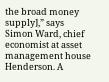the broad money supply],” says Simon Ward, chief economist at asset management house Henderson. A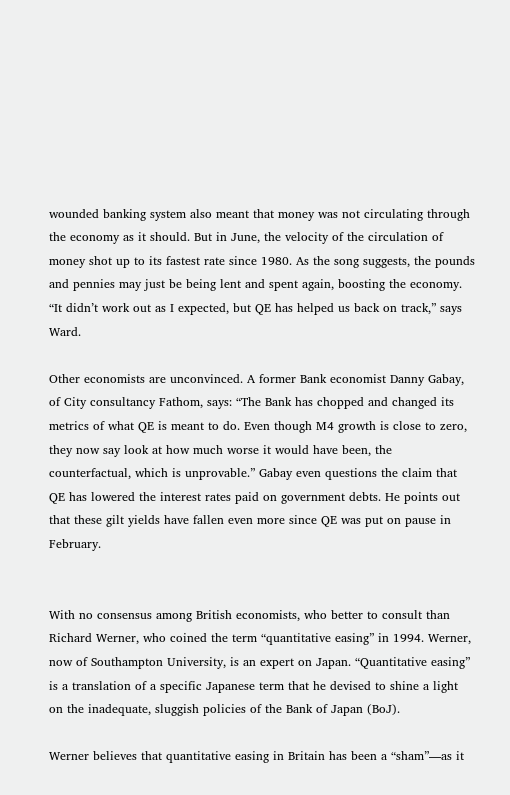wounded banking system also meant that money was not circulating through the economy as it should. But in June, the velocity of the circulation of money shot up to its fastest rate since 1980. As the song suggests, the pounds and pennies may just be being lent and spent again, boosting the economy. “It didn’t work out as I expected, but QE has helped us back on track,” says Ward.

Other economists are unconvinced. A former Bank economist Danny Gabay, of City consultancy Fathom, says: “The Bank has chopped and changed its metrics of what QE is meant to do. Even though M4 growth is close to zero, they now say look at how much worse it would have been, the counterfactual, which is unprovable.” Gabay even questions the claim that QE has lowered the interest rates paid on government debts. He points out that these gilt yields have fallen even more since QE was put on pause in February.


With no consensus among British economists, who better to consult than Richard Werner, who coined the term “quantitative easing” in 1994. Werner, now of Southampton University, is an expert on Japan. “Quantitative easing” is a translation of a specific Japanese term that he devised to shine a light on the inadequate, sluggish policies of the Bank of Japan (BoJ).

Werner believes that quantitative easing in Britain has been a “sham”—as it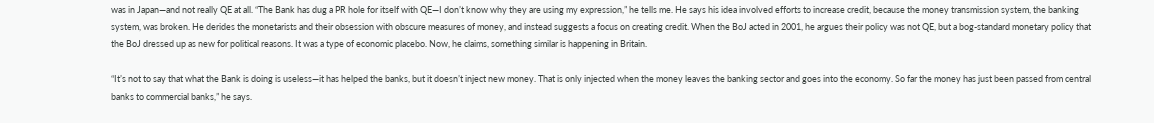was in Japan—and not really QE at all. “The Bank has dug a PR hole for itself with QE—I don’t know why they are using my expression,” he tells me. He says his idea involved efforts to increase credit, because the money transmission system, the banking system, was broken. He derides the monetarists and their obsession with obscure measures of money, and instead suggests a focus on creating credit. When the BoJ acted in 2001, he argues their policy was not QE, but a bog-standard monetary policy that the BoJ dressed up as new for political reasons. It was a type of economic placebo. Now, he claims, something similar is happening in Britain.

“It’s not to say that what the Bank is doing is useless—it has helped the banks, but it doesn’t inject new money. That is only injected when the money leaves the banking sector and goes into the economy. So far the money has just been passed from central banks to commercial banks,” he says.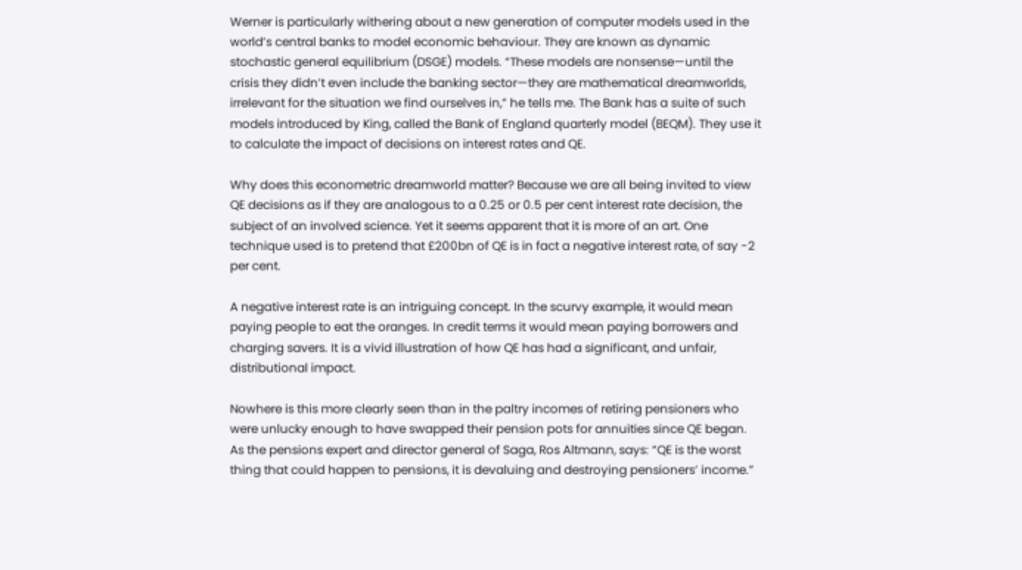Werner is particularly withering about a new generation of computer models used in the world’s central banks to model economic behaviour. They are known as dynamic stochastic general equilibrium (DSGE) models. “These models are nonsense—until the crisis they didn’t even include the banking sector—they are mathematical dreamworlds, irrelevant for the situation we find ourselves in,” he tells me. The Bank has a suite of such models introduced by King, called the Bank of England quarterly model (BEQM). They use it to calculate the impact of decisions on interest rates and QE.

Why does this econometric dreamworld matter? Because we are all being invited to view QE decisions as if they are analogous to a 0.25 or 0.5 per cent interest rate decision, the subject of an involved science. Yet it seems apparent that it is more of an art. One technique used is to pretend that £200bn of QE is in fact a negative interest rate, of say -2 per cent.

A negative interest rate is an intriguing concept. In the scurvy example, it would mean paying people to eat the oranges. In credit terms it would mean paying borrowers and charging savers. It is a vivid illustration of how QE has had a significant, and unfair, distributional impact.

Nowhere is this more clearly seen than in the paltry incomes of retiring pensioners who were unlucky enough to have swapped their pension pots for annuities since QE began. As the pensions expert and director general of Saga, Ros Altmann, says: “QE is the worst thing that could happen to pensions, it is devaluing and destroying pensioners’ income.”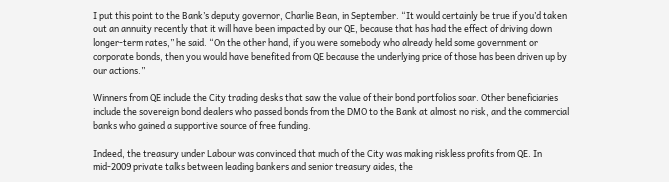I put this point to the Bank’s deputy governor, Charlie Bean, in September. “It would certainly be true if you’d taken out an annuity recently that it will have been impacted by our QE, because that has had the effect of driving down longer-term rates,” he said. “On the other hand, if you were somebody who already held some government or corporate bonds, then you would have benefited from QE because the underlying price of those has been driven up by our actions.”

Winners from QE include the City trading desks that saw the value of their bond portfolios soar. Other beneficiaries include the sovereign bond dealers who passed bonds from the DMO to the Bank at almost no risk, and the commercial banks who gained a supportive source of free funding.

Indeed, the treasury under Labour was convinced that much of the City was making riskless profits from QE. In mid-2009 private talks between leading bankers and senior treasury aides, the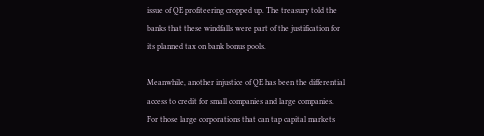issue of QE profiteering cropped up. The treasury told the banks that these windfalls were part of the justification for its planned tax on bank bonus pools.

Meanwhile, another injustice of QE has been the differential access to credit for small companies and large companies. For those large corporations that can tap capital markets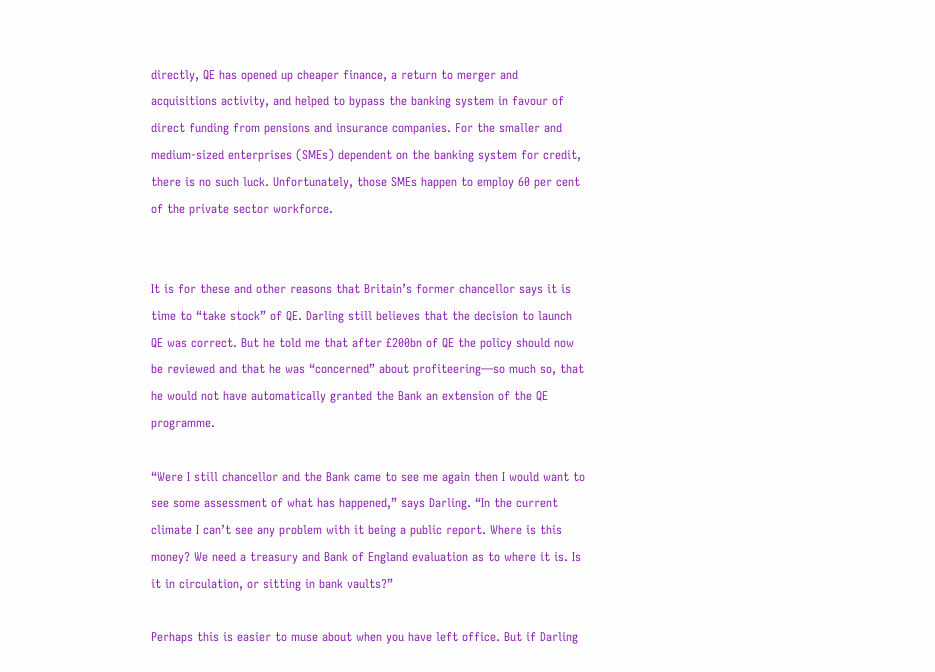directly, QE has opened up cheaper finance, a return to merger and acquisitions activity, and helped to bypass the banking system in favour of direct funding from pensions and insurance companies. For the smaller and medium-sized enterprises (SMEs) dependent on the banking system for credit, there is no such luck. Unfortunately, those SMEs happen to employ 60 per cent of the private sector workforce.


It is for these and other reasons that Britain’s former chancellor says it is time to “take stock” of QE. Darling still believes that the decision to launch QE was correct. But he told me that after £200bn of QE the policy should now be reviewed and that he was “concerned” about profiteering—so much so, that he would not have automatically granted the Bank an extension of the QE programme.

“Were I still chancellor and the Bank came to see me again then I would want to see some assessment of what has happened,” says Darling. “In the current climate I can’t see any problem with it being a public report. Where is this money? We need a treasury and Bank of England evaluation as to where it is. Is it in circulation, or sitting in bank vaults?”

Perhaps this is easier to muse about when you have left office. But if Darling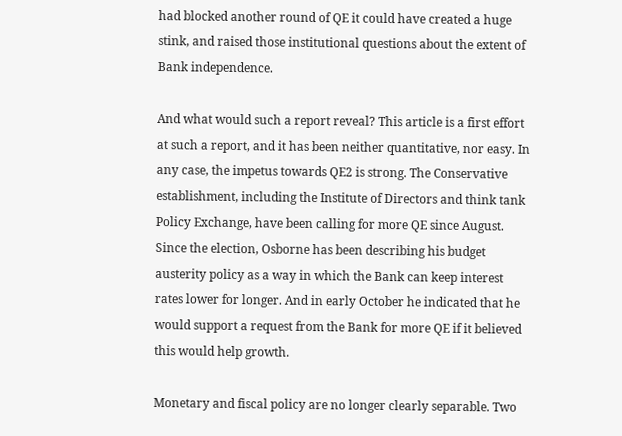had blocked another round of QE it could have created a huge stink, and raised those institutional questions about the extent of Bank independence.

And what would such a report reveal? This article is a first effort at such a report, and it has been neither quantitative, nor easy. In any case, the impetus towards QE2 is strong. The Conservative establishment, including the Institute of Directors and think tank Policy Exchange, have been calling for more QE since August. Since the election, Osborne has been describing his budget austerity policy as a way in which the Bank can keep interest rates lower for longer. And in early October he indicated that he would support a request from the Bank for more QE if it believed this would help growth.

Monetary and fiscal policy are no longer clearly separable. Two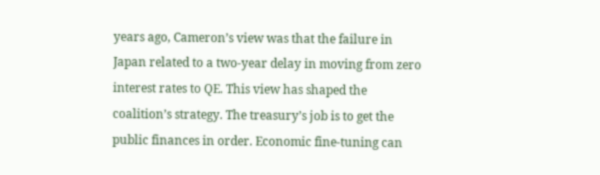years ago, Cameron’s view was that the failure in Japan related to a two-year delay in moving from zero interest rates to QE. This view has shaped the coalition’s strategy. The treasury’s job is to get the public finances in order. Economic fine-tuning can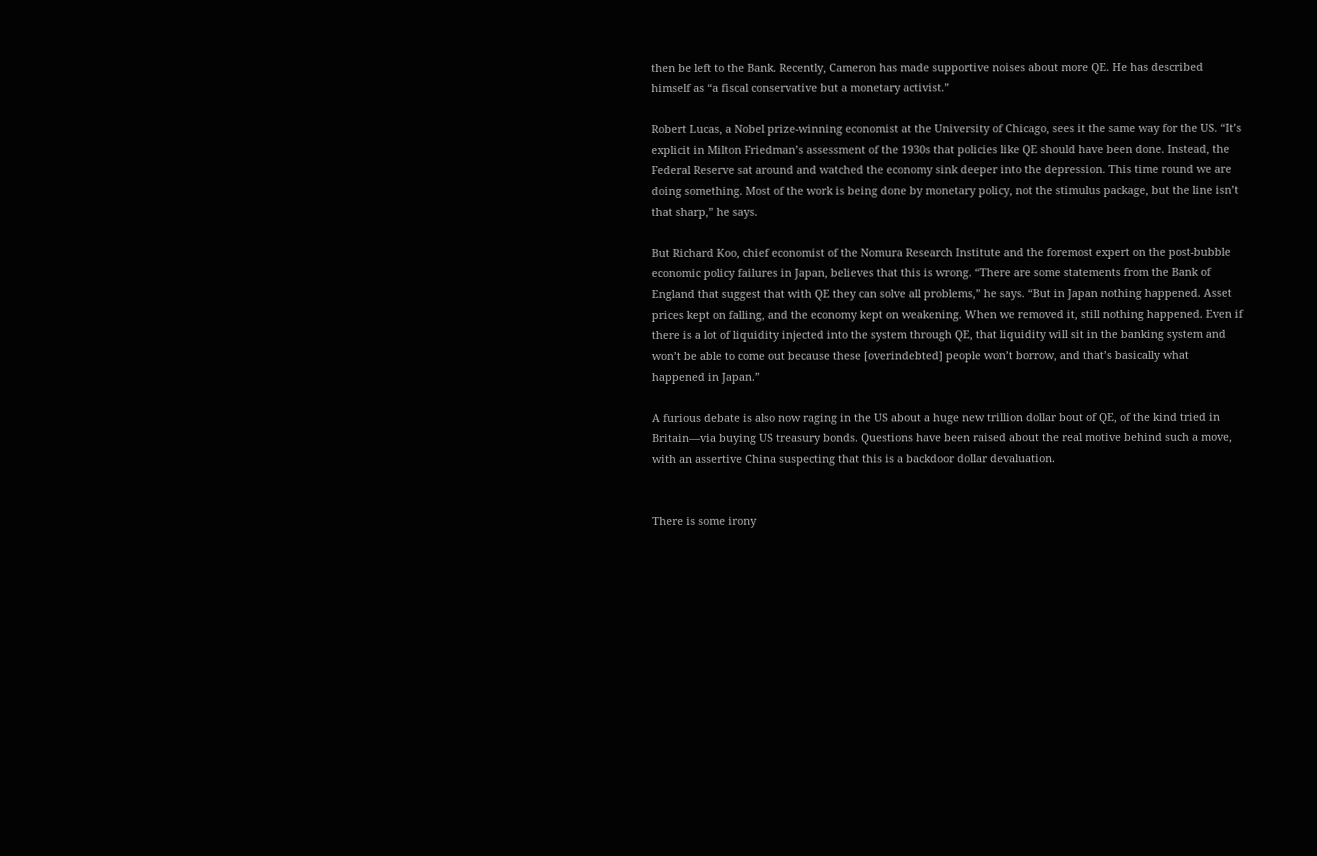then be left to the Bank. Recently, Cameron has made supportive noises about more QE. He has described himself as “a fiscal conservative but a monetary activist.”

Robert Lucas, a Nobel prize-winning economist at the University of Chicago, sees it the same way for the US. “It’s explicit in Milton Friedman’s assessment of the 1930s that policies like QE should have been done. Instead, the Federal Reserve sat around and watched the economy sink deeper into the depression. This time round we are doing something. Most of the work is being done by monetary policy, not the stimulus package, but the line isn’t that sharp,” he says.

But Richard Koo, chief economist of the Nomura Research Institute and the foremost expert on the post-bubble economic policy failures in Japan, believes that this is wrong. “There are some statements from the Bank of England that suggest that with QE they can solve all problems,” he says. “But in Japan nothing happened. Asset prices kept on falling, and the economy kept on weakening. When we removed it, still nothing happened. Even if there is a lot of liquidity injected into the system through QE, that liquidity will sit in the banking system and won’t be able to come out because these [overindebted] people won’t borrow, and that’s basically what happened in Japan.”

A furious debate is also now raging in the US about a huge new trillion dollar bout of QE, of the kind tried in Britain—via buying US treasury bonds. Questions have been raised about the real motive behind such a move, with an assertive China suspecting that this is a backdoor dollar devaluation.


There is some irony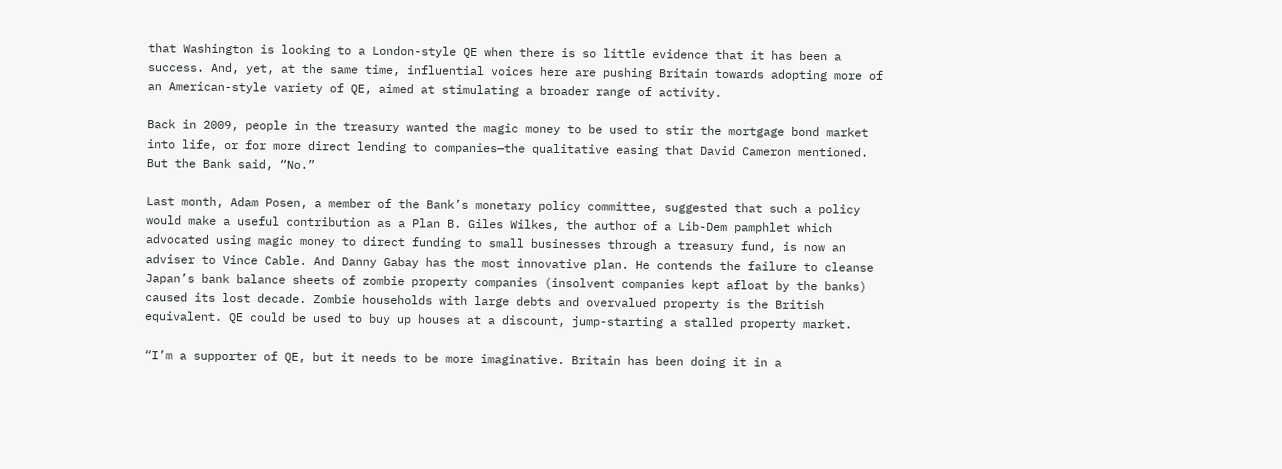that Washington is looking to a London-style QE when there is so little evidence that it has been a success. And, yet, at the same time, influential voices here are pushing Britain towards adopting more of an American-style variety of QE, aimed at stimulating a broader range of activity.

Back in 2009, people in the treasury wanted the magic money to be used to stir the mortgage bond market into life, or for more direct lending to companies—the qualitative easing that David Cameron mentioned. But the Bank said, “No.”

Last month, Adam Posen, a member of the Bank’s monetary policy committee, suggested that such a policy would make a useful contribution as a Plan B. Giles Wilkes, the author of a Lib-Dem pamphlet which advocated using magic money to direct funding to small businesses through a treasury fund, is now an adviser to Vince Cable. And Danny Gabay has the most innovative plan. He contends the failure to cleanse Japan’s bank balance sheets of zombie property companies (insolvent companies kept afloat by the banks) caused its lost decade. Zombie households with large debts and overvalued property is the British equivalent. QE could be used to buy up houses at a discount, jump-starting a stalled property market.

“I’m a supporter of QE, but it needs to be more imaginative. Britain has been doing it in a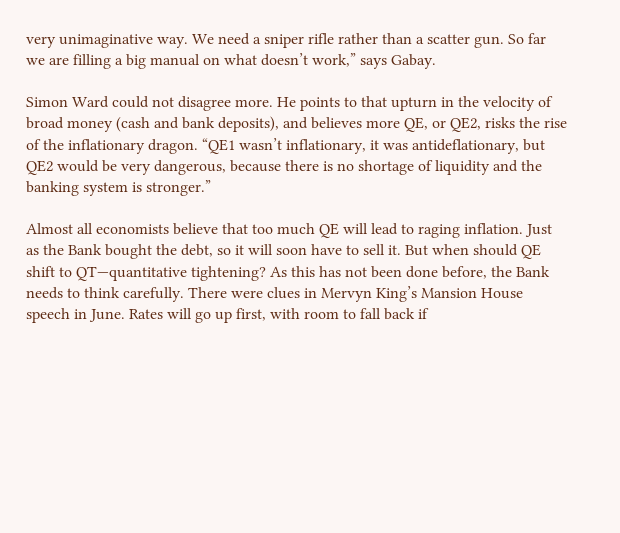very unimaginative way. We need a sniper rifle rather than a scatter gun. So far we are filling a big manual on what doesn’t work,” says Gabay.

Simon Ward could not disagree more. He points to that upturn in the velocity of broad money (cash and bank deposits), and believes more QE, or QE2, risks the rise of the inflationary dragon. “QE1 wasn’t inflationary, it was antideflationary, but QE2 would be very dangerous, because there is no shortage of liquidity and the banking system is stronger.”

Almost all economists believe that too much QE will lead to raging inflation. Just as the Bank bought the debt, so it will soon have to sell it. But when should QE shift to QT—quantitative tightening? As this has not been done before, the Bank needs to think carefully. There were clues in Mervyn King’s Mansion House speech in June. Rates will go up first, with room to fall back if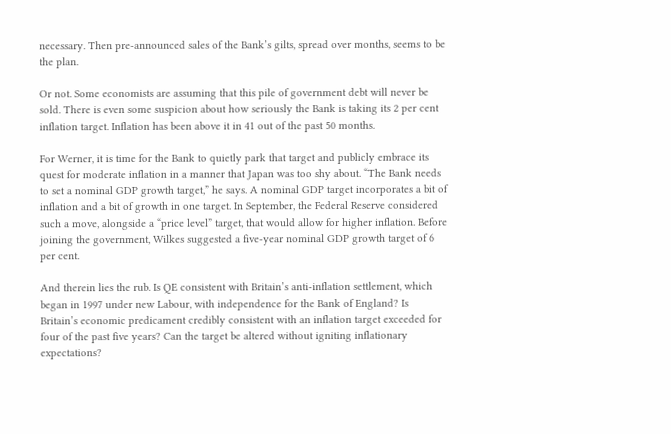necessary. Then pre-announced sales of the Bank’s gilts, spread over months, seems to be the plan.

Or not. Some economists are assuming that this pile of government debt will never be sold. There is even some suspicion about how seriously the Bank is taking its 2 per cent inflation target. Inflation has been above it in 41 out of the past 50 months.

For Werner, it is time for the Bank to quietly park that target and publicly embrace its quest for moderate inflation in a manner that Japan was too shy about. “The Bank needs to set a nominal GDP growth target,” he says. A nominal GDP target incorporates a bit of inflation and a bit of growth in one target. In September, the Federal Reserve considered such a move, alongside a “price level” target, that would allow for higher inflation. Before joining the government, Wilkes suggested a five-year nominal GDP growth target of 6 per cent.

And therein lies the rub. Is QE consistent with Britain’s anti-inflation settlement, which began in 1997 under new Labour, with independence for the Bank of England? Is Britain’s economic predicament credibly consistent with an inflation target exceeded for four of the past five years? Can the target be altered without igniting inflationary expectations?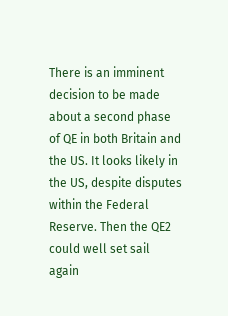There is an imminent decision to be made about a second phase of QE in both Britain and the US. It looks likely in the US, despite disputes within the Federal Reserve. Then the QE2 could well set sail again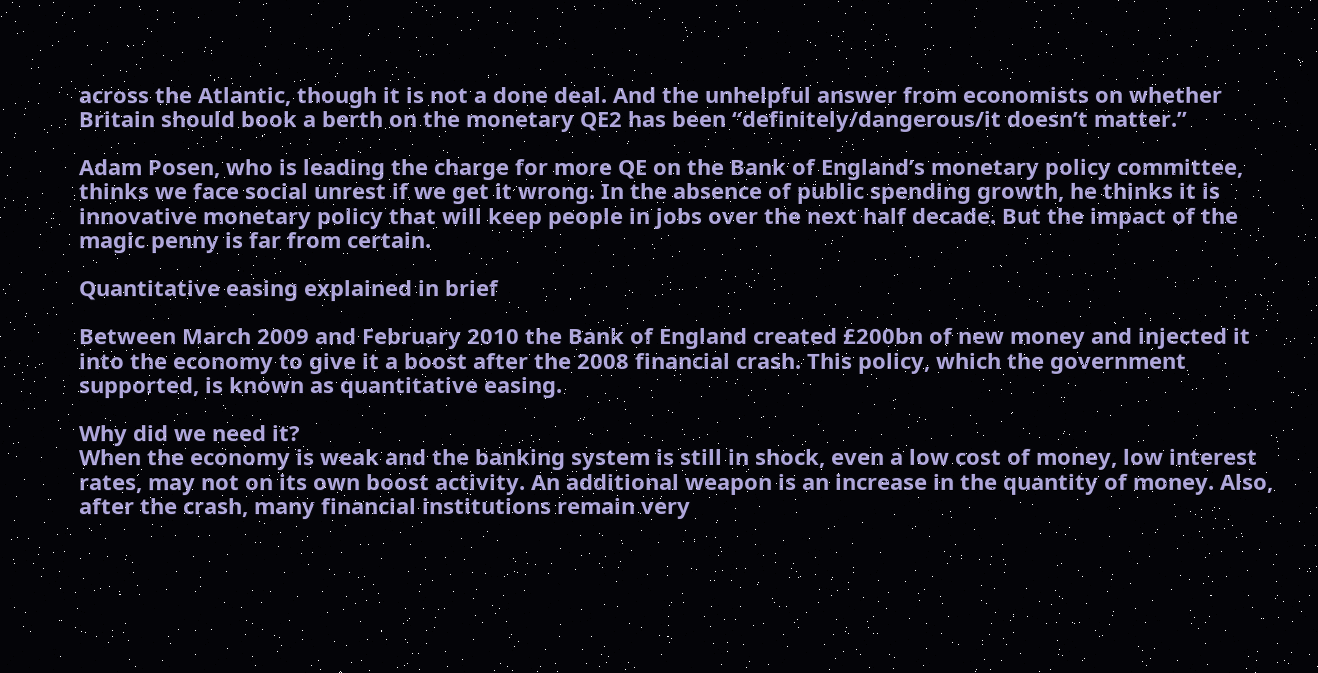across the Atlantic, though it is not a done deal. And the unhelpful answer from economists on whether Britain should book a berth on the monetary QE2 has been “definitely/dangerous/it doesn’t matter.”

Adam Posen, who is leading the charge for more QE on the Bank of England’s monetary policy committee, thinks we face social unrest if we get it wrong. In the absence of public spending growth, he thinks it is innovative monetary policy that will keep people in jobs over the next half decade. But the impact of the magic penny is far from certain.

Quantitative easing explained in brief

Between March 2009 and February 2010 the Bank of England created £200bn of new money and injected it into the economy to give it a boost after the 2008 financial crash. This policy, which the government supported, is known as quantitative easing.

Why did we need it?
When the economy is weak and the banking system is still in shock, even a low cost of money, low interest rates, may not on its own boost activity. An additional weapon is an increase in the quantity of money. Also, after the crash, many financial institutions remain very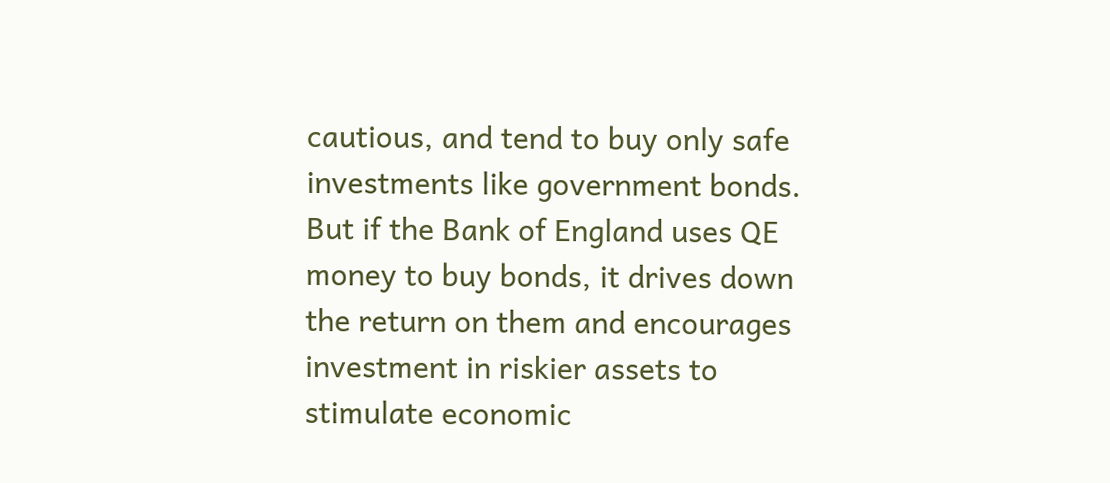cautious, and tend to buy only safe investments like government bonds. But if the Bank of England uses QE money to buy bonds, it drives down the return on them and encourages investment in riskier assets to stimulate economic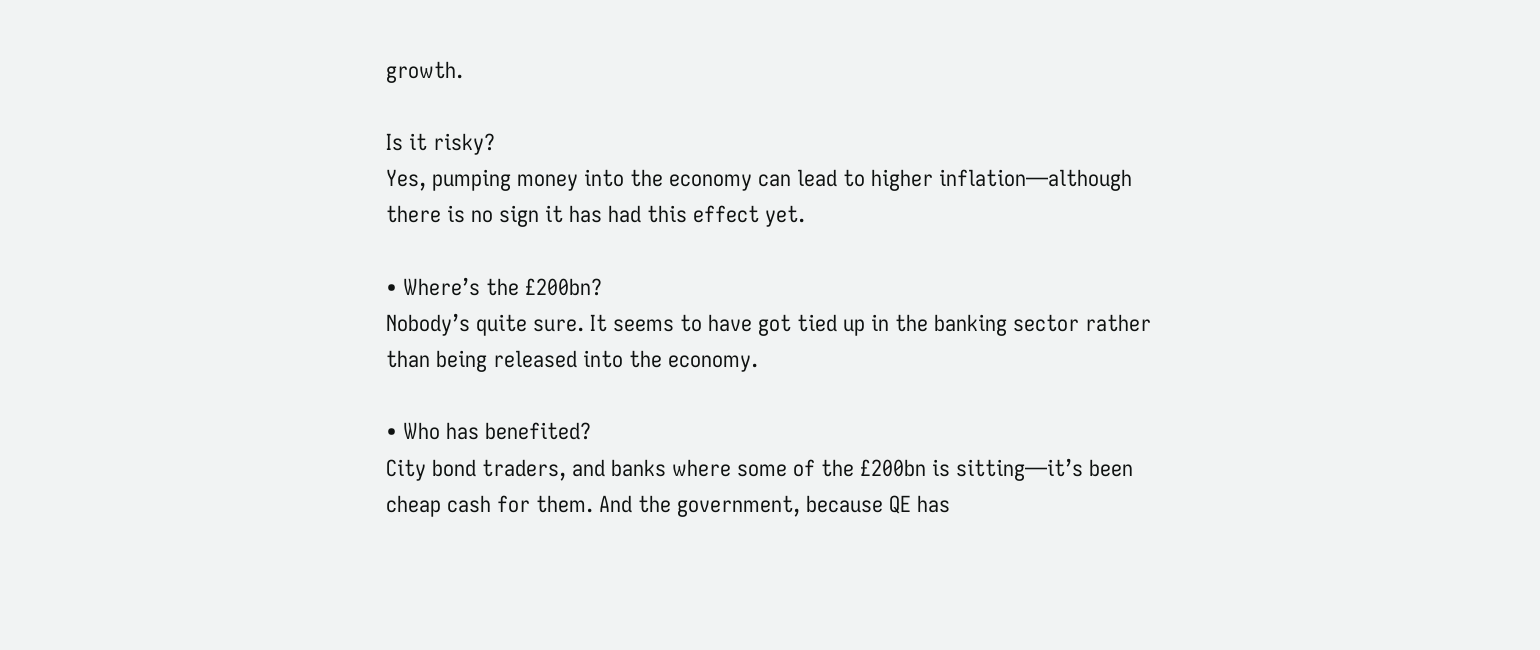growth.

Is it risky?
Yes, pumping money into the economy can lead to higher inflation—although there is no sign it has had this effect yet.

• Where’s the £200bn?
Nobody’s quite sure. It seems to have got tied up in the banking sector rather than being released into the economy.

• Who has benefited?
City bond traders, and banks where some of the £200bn is sitting—it’s been cheap cash for them. And the government, because QE has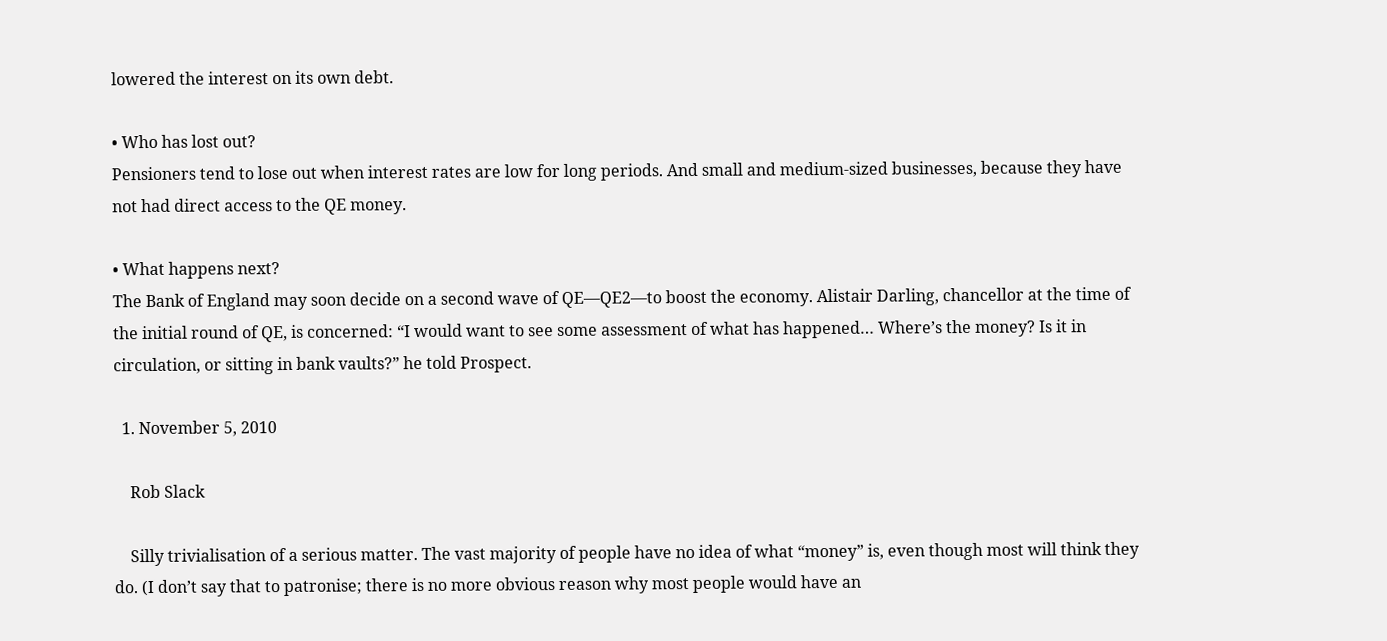lowered the interest on its own debt.

• Who has lost out?
Pensioners tend to lose out when interest rates are low for long periods. And small and medium-sized businesses, because they have not had direct access to the QE money.

• What happens next?
The Bank of England may soon decide on a second wave of QE—QE2—to boost the economy. Alistair Darling, chancellor at the time of the initial round of QE, is concerned: “I would want to see some assessment of what has happened… Where’s the money? Is it in circulation, or sitting in bank vaults?” he told Prospect.

  1. November 5, 2010

    Rob Slack

    Silly trivialisation of a serious matter. The vast majority of people have no idea of what “money” is, even though most will think they do. (I don’t say that to patronise; there is no more obvious reason why most people would have an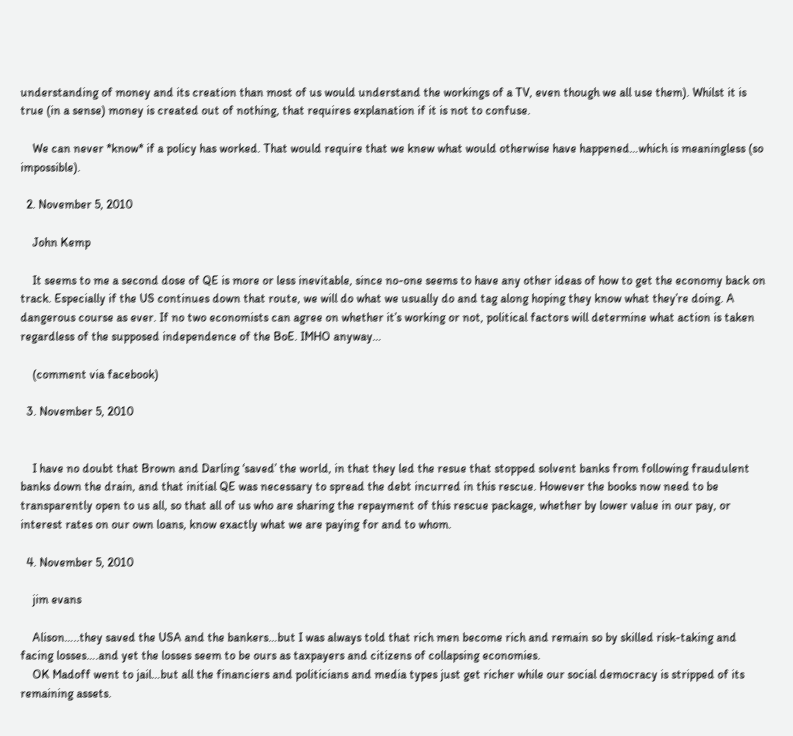understanding of money and its creation than most of us would understand the workings of a TV, even though we all use them). Whilst it is true (in a sense) money is created out of nothing, that requires explanation if it is not to confuse.

    We can never *know* if a policy has worked. That would require that we knew what would otherwise have happened…which is meaningless (so impossible).

  2. November 5, 2010

    John Kemp

    It seems to me a second dose of QE is more or less inevitable, since no-one seems to have any other ideas of how to get the economy back on track. Especially if the US continues down that route, we will do what we usually do and tag along hoping they know what they’re doing. A dangerous course as ever. If no two economists can agree on whether it’s working or not, political factors will determine what action is taken regardless of the supposed independence of the BoE. IMHO anyway…

    (comment via facebook)

  3. November 5, 2010


    I have no doubt that Brown and Darling ‘saved’ the world, in that they led the resue that stopped solvent banks from following fraudulent banks down the drain, and that initial QE was necessary to spread the debt incurred in this rescue. However the books now need to be transparently open to us all, so that all of us who are sharing the repayment of this rescue package, whether by lower value in our pay, or interest rates on our own loans, know exactly what we are paying for and to whom.

  4. November 5, 2010

    jim evans

    Alison…..they saved the USA and the bankers…but I was always told that rich men become rich and remain so by skilled risk-taking and facing losses….and yet the losses seem to be ours as taxpayers and citizens of collapsing economies.
    OK Madoff went to jail…but all the financiers and politicians and media types just get richer while our social democracy is stripped of its remaining assets.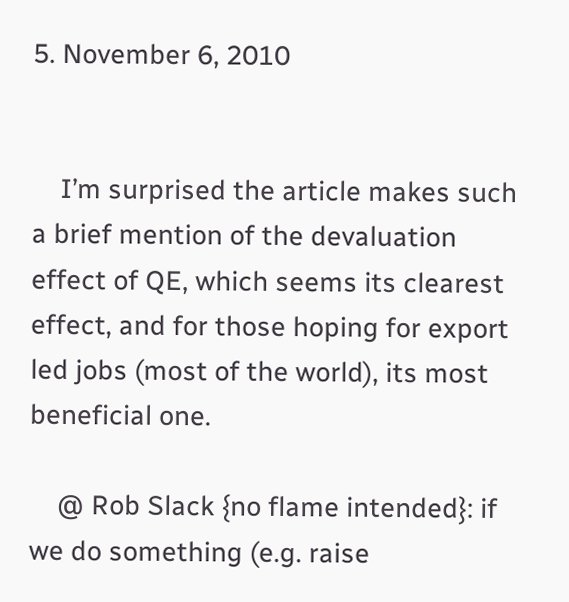5. November 6, 2010


    I’m surprised the article makes such a brief mention of the devaluation effect of QE, which seems its clearest effect, and for those hoping for export led jobs (most of the world), its most beneficial one.

    @ Rob Slack {no flame intended}: if we do something (e.g. raise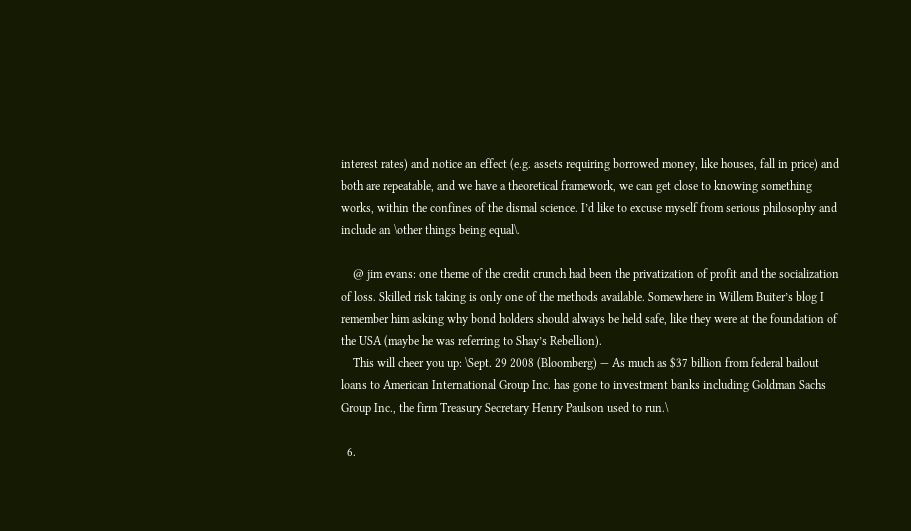interest rates) and notice an effect (e.g. assets requiring borrowed money, like houses, fall in price) and both are repeatable, and we have a theoretical framework, we can get close to knowing something works, within the confines of the dismal science. I’d like to excuse myself from serious philosophy and include an \other things being equal\.

    @ jim evans: one theme of the credit crunch had been the privatization of profit and the socialization of loss. Skilled risk taking is only one of the methods available. Somewhere in Willem Buiter’s blog I remember him asking why bond holders should always be held safe, like they were at the foundation of the USA (maybe he was referring to Shay’s Rebellion).
    This will cheer you up: \Sept. 29 2008 (Bloomberg) — As much as $37 billion from federal bailout loans to American International Group Inc. has gone to investment banks including Goldman Sachs Group Inc., the firm Treasury Secretary Henry Paulson used to run.\

  6.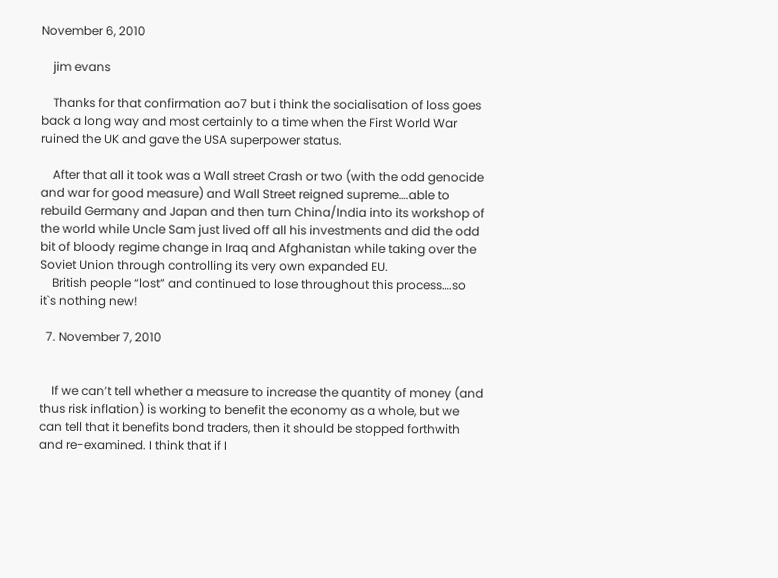November 6, 2010

    jim evans

    Thanks for that confirmation ao7 but i think the socialisation of loss goes back a long way and most certainly to a time when the First World War ruined the UK and gave the USA superpower status.

    After that all it took was a Wall street Crash or two (with the odd genocide and war for good measure) and Wall Street reigned supreme….able to rebuild Germany and Japan and then turn China/India into its workshop of the world while Uncle Sam just lived off all his investments and did the odd bit of bloody regime change in Iraq and Afghanistan while taking over the Soviet Union through controlling its very own expanded EU.
    British people “lost” and continued to lose throughout this process….so it`s nothing new!

  7. November 7, 2010


    If we can’t tell whether a measure to increase the quantity of money (and thus risk inflation) is working to benefit the economy as a whole, but we can tell that it benefits bond traders, then it should be stopped forthwith and re-examined. I think that if I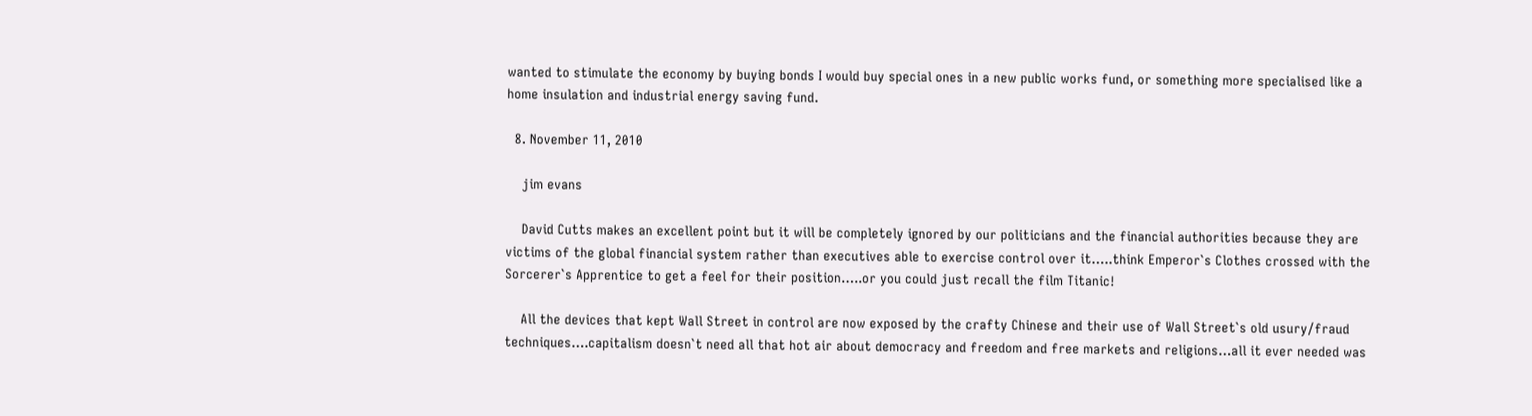wanted to stimulate the economy by buying bonds I would buy special ones in a new public works fund, or something more specialised like a home insulation and industrial energy saving fund.

  8. November 11, 2010

    jim evans

    David Cutts makes an excellent point but it will be completely ignored by our politicians and the financial authorities because they are victims of the global financial system rather than executives able to exercise control over it…..think Emperor`s Clothes crossed with the Sorcerer`s Apprentice to get a feel for their position…..or you could just recall the film Titanic!

    All the devices that kept Wall Street in control are now exposed by the crafty Chinese and their use of Wall Street`s old usury/fraud techniques….capitalism doesn`t need all that hot air about democracy and freedom and free markets and religions…all it ever needed was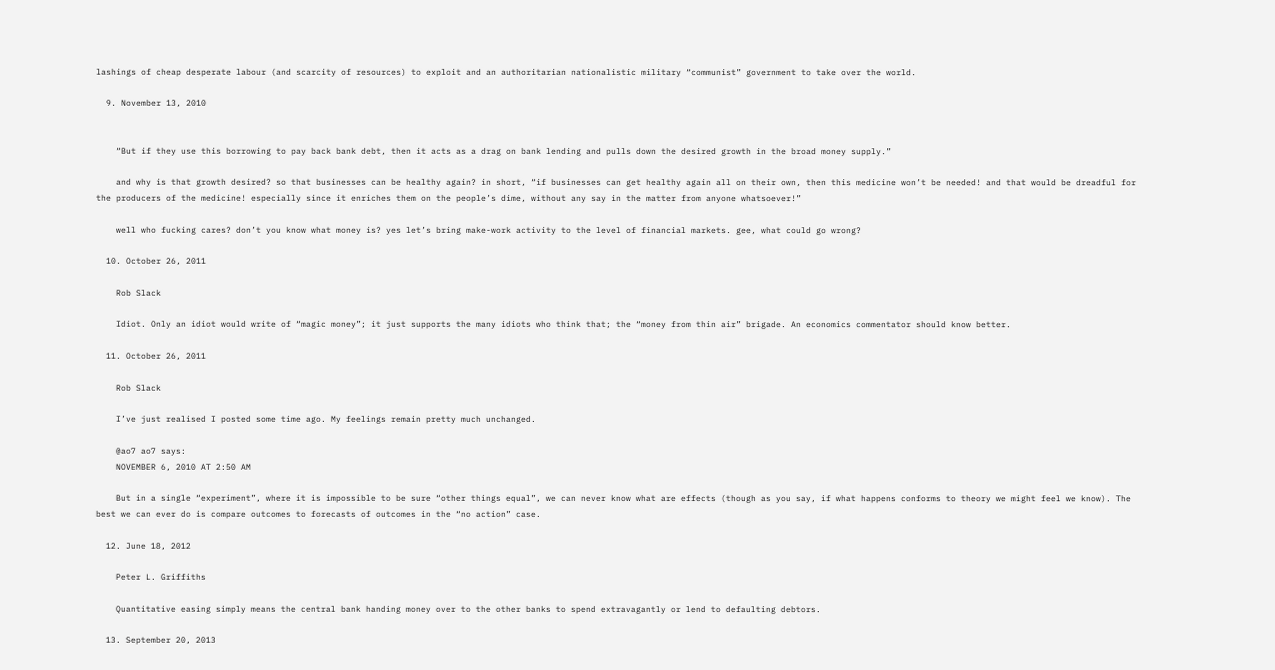lashings of cheap desperate labour (and scarcity of resources) to exploit and an authoritarian nationalistic military “communist” government to take over the world.

  9. November 13, 2010


    “But if they use this borrowing to pay back bank debt, then it acts as a drag on bank lending and pulls down the desired growth in the broad money supply.”

    and why is that growth desired? so that businesses can be healthy again? in short, “if businesses can get healthy again all on their own, then this medicine won’t be needed! and that would be dreadful for the producers of the medicine! especially since it enriches them on the people’s dime, without any say in the matter from anyone whatsoever!”

    well who fucking cares? don’t you know what money is? yes let’s bring make-work activity to the level of financial markets. gee, what could go wrong?

  10. October 26, 2011

    Rob Slack

    Idiot. Only an idiot would write of “magic money”; it just supports the many idiots who think that; the “money from thin air” brigade. An economics commentator should know better.

  11. October 26, 2011

    Rob Slack

    I’ve just realised I posted some time ago. My feelings remain pretty much unchanged.

    @ao7 ao7 says:
    NOVEMBER 6, 2010 AT 2:50 AM

    But in a single “experiment”, where it is impossible to be sure “other things equal”, we can never know what are effects (though as you say, if what happens conforms to theory we might feel we know). The best we can ever do is compare outcomes to forecasts of outcomes in the “no action” case.

  12. June 18, 2012

    Peter L. Griffiths

    Quantitative easing simply means the central bank handing money over to the other banks to spend extravagantly or lend to defaulting debtors.

  13. September 20, 2013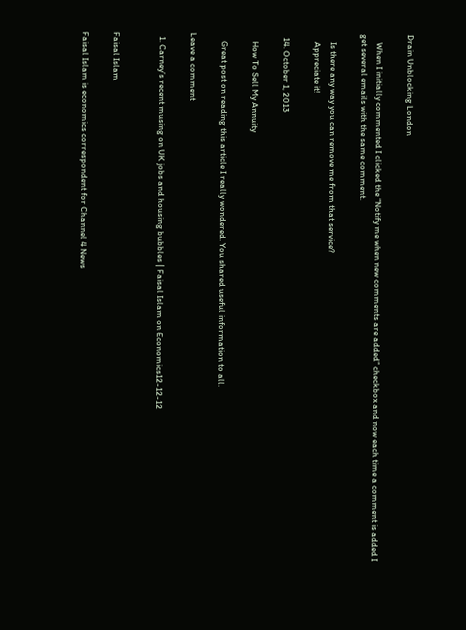Drain Unblocking London

    When I initially commented I clicked the “Notify me when new comments are added” checkbox and now each time a comment is added I get several emails with the same comment.

    Is there any way you can remove me from that service?
    Appreciate it!

  14. October 1, 2013

    How To Sell My Annuity

    Great post on reading this article I really wondered. You shared useful information to all.

Leave a comment

  1. Carney’s recent musing on UK jobs and housing bubbles | Faisal Islam on Economics12-12-12


Faisal Islam

Faisal Islam is economics correspondent for Channel 4 News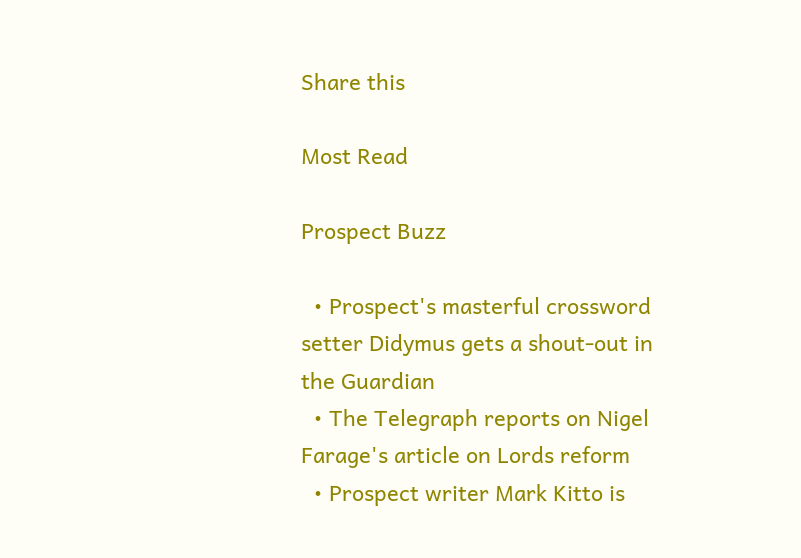Share this

Most Read

Prospect Buzz

  • Prospect's masterful crossword setter Didymus gets a shout-out in the Guardian
  • The Telegraph reports on Nigel Farage's article on Lords reform
  • Prospect writer Mark Kitto is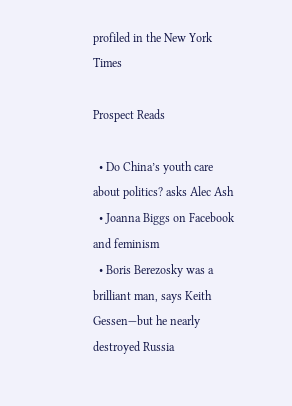profiled in the New York Times

Prospect Reads

  • Do China’s youth care about politics? asks Alec Ash
  • Joanna Biggs on Facebook and feminism
  • Boris Berezosky was a brilliant man, says Keith Gessen—but he nearly destroyed Russia